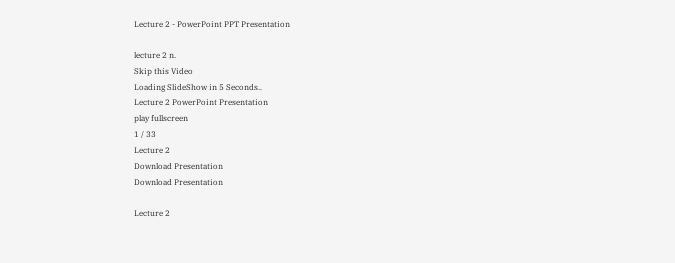Lecture 2 - PowerPoint PPT Presentation

lecture 2 n.
Skip this Video
Loading SlideShow in 5 Seconds..
Lecture 2 PowerPoint Presentation
play fullscreen
1 / 33
Lecture 2
Download Presentation
Download Presentation

Lecture 2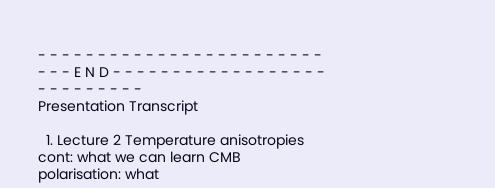- - - - - - - - - - - - - - - - - - - - - - - - - - - E N D - - - - - - - - - - - - - - - - - - - - - - - - - - -
Presentation Transcript

  1. Lecture 2 Temperature anisotropies cont: what we can learn CMB polarisation: what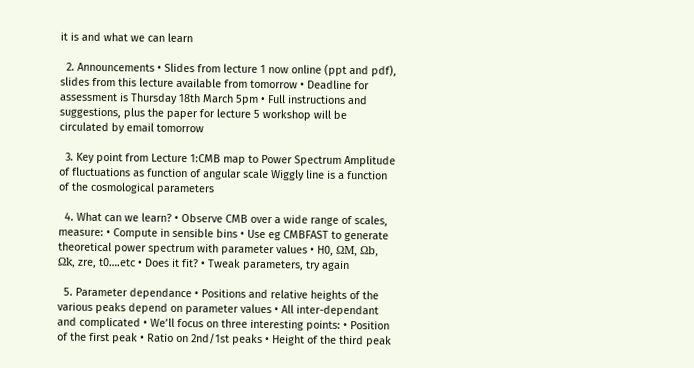it is and what we can learn

  2. Announcements • Slides from lecture 1 now online (ppt and pdf), slides from this lecture available from tomorrow • Deadline for assessment is Thursday 18th March 5pm • Full instructions and suggestions, plus the paper for lecture 5 workshop will be circulated by email tomorrow

  3. Key point from Lecture 1:CMB map to Power Spectrum Amplitude of fluctuations as function of angular scale Wiggly line is a function of the cosmological parameters

  4. What can we learn? • Observe CMB over a wide range of scales, measure: • Compute in sensible bins • Use eg CMBFAST to generate theoretical power spectrum with parameter values • H0, ΩM, Ωb, Ωk, zre, t0….etc • Does it fit? • Tweak parameters, try again

  5. Parameter dependance • Positions and relative heights of the various peaks depend on parameter values • All inter-dependant and complicated • We’ll focus on three interesting points: • Position of the first peak • Ratio on 2nd/1st peaks • Height of the third peak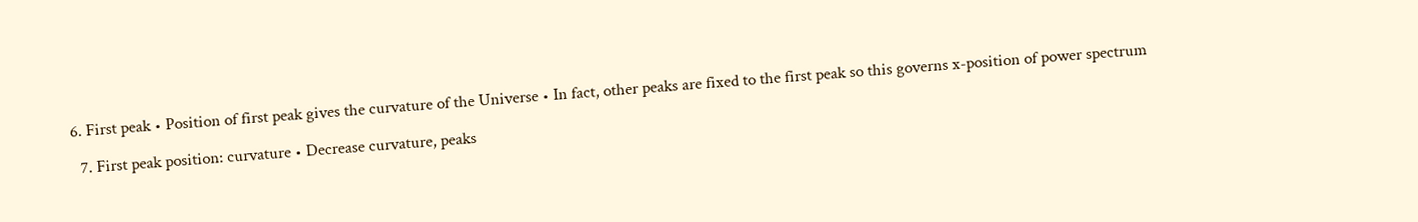6. First peak • Position of first peak gives the curvature of the Universe • In fact, other peaks are fixed to the first peak so this governs x-position of power spectrum

  7. First peak position: curvature • Decrease curvature, peaks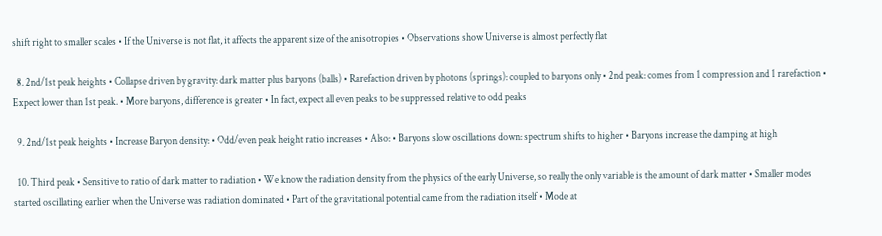shift right to smaller scales • If the Universe is not flat, it affects the apparent size of the anisotropies • Observations show Universe is almost perfectly flat

  8. 2nd/1st peak heights • Collapse driven by gravity: dark matter plus baryons (balls) • Rarefaction driven by photons (springs): coupled to baryons only • 2nd peak: comes from 1 compression and 1 rarefaction • Expect lower than 1st peak. • More baryons, difference is greater • In fact, expect all even peaks to be suppressed relative to odd peaks

  9. 2nd/1st peak heights • Increase Baryon density: • Odd/even peak height ratio increases • Also: • Baryons slow oscillations down: spectrum shifts to higher • Baryons increase the damping at high

  10. Third peak • Sensitive to ratio of dark matter to radiation • We know the radiation density from the physics of the early Universe, so really the only variable is the amount of dark matter • Smaller modes started oscillating earlier when the Universe was radiation dominated • Part of the gravitational potential came from the radiation itself • Mode at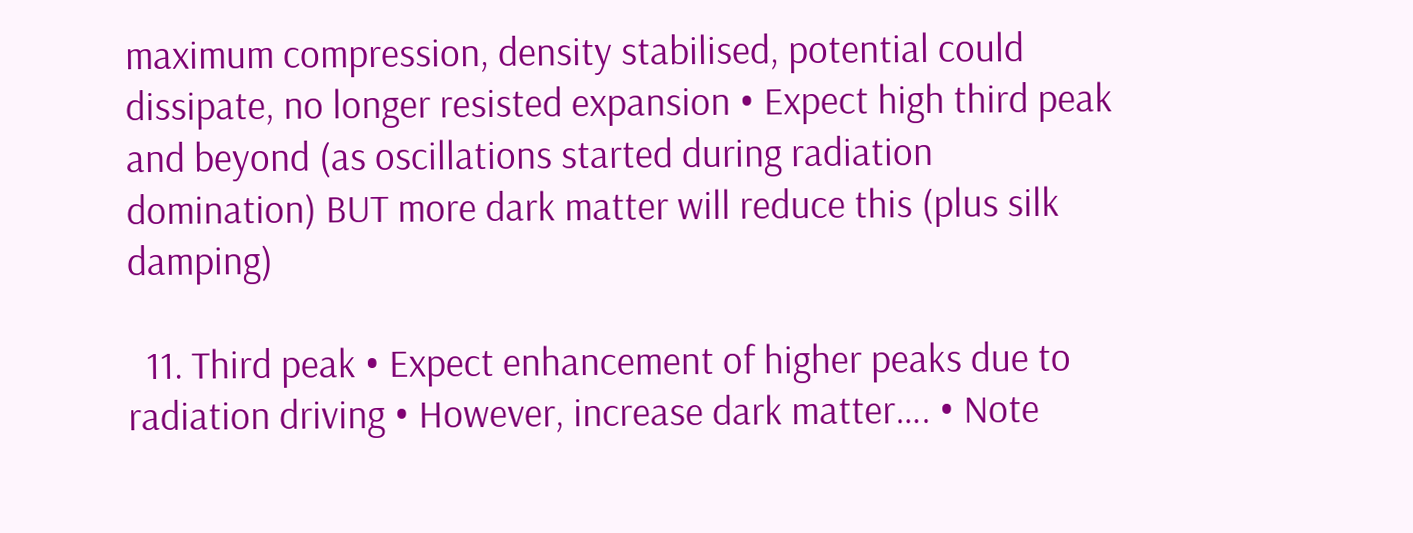maximum compression, density stabilised, potential could dissipate, no longer resisted expansion • Expect high third peak and beyond (as oscillations started during radiation domination) BUT more dark matter will reduce this (plus silk damping)

  11. Third peak • Expect enhancement of higher peaks due to radiation driving • However, increase dark matter…. • Note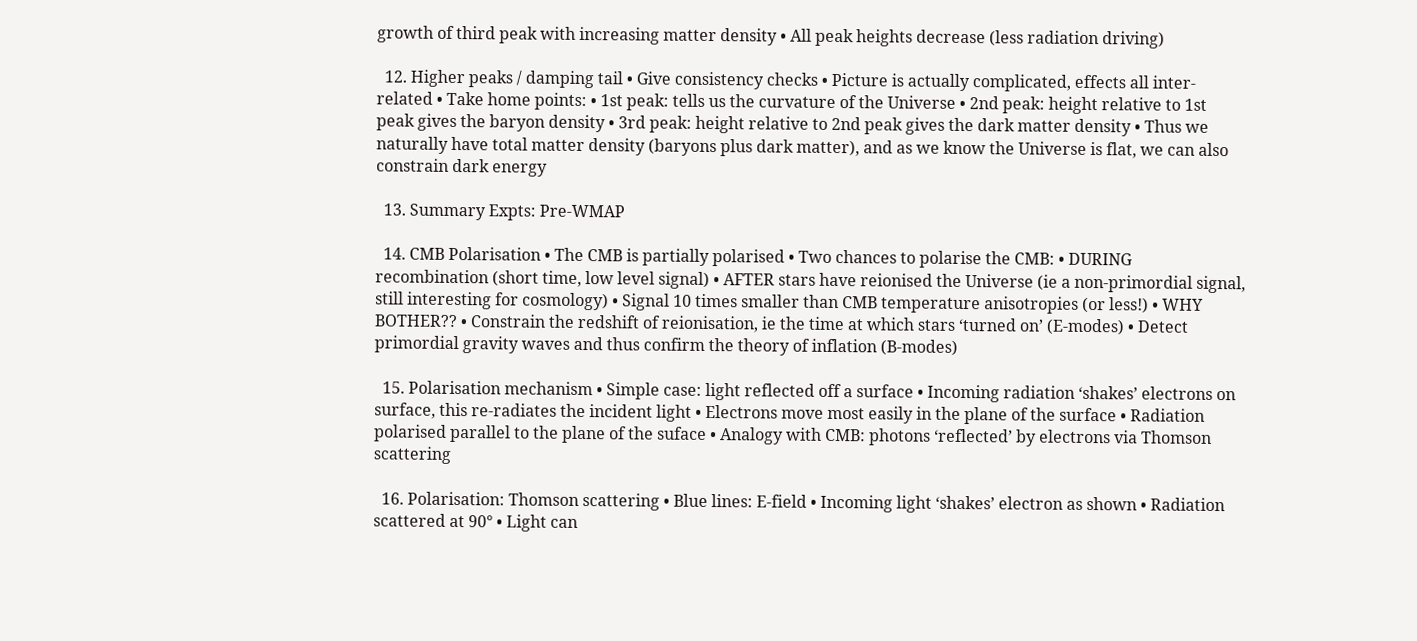growth of third peak with increasing matter density • All peak heights decrease (less radiation driving)

  12. Higher peaks / damping tail • Give consistency checks • Picture is actually complicated, effects all inter-related • Take home points: • 1st peak: tells us the curvature of the Universe • 2nd peak: height relative to 1st peak gives the baryon density • 3rd peak: height relative to 2nd peak gives the dark matter density • Thus we naturally have total matter density (baryons plus dark matter), and as we know the Universe is flat, we can also constrain dark energy

  13. Summary Expts: Pre-WMAP

  14. CMB Polarisation • The CMB is partially polarised • Two chances to polarise the CMB: • DURING recombination (short time, low level signal) • AFTER stars have reionised the Universe (ie a non-primordial signal, still interesting for cosmology) • Signal 10 times smaller than CMB temperature anisotropies (or less!) • WHY BOTHER?? • Constrain the redshift of reionisation, ie the time at which stars ‘turned on’ (E-modes) • Detect primordial gravity waves and thus confirm the theory of inflation (B-modes)

  15. Polarisation mechanism • Simple case: light reflected off a surface • Incoming radiation ‘shakes’ electrons on surface, this re-radiates the incident light • Electrons move most easily in the plane of the surface • Radiation polarised parallel to the plane of the suface • Analogy with CMB: photons ‘reflected’ by electrons via Thomson scattering

  16. Polarisation: Thomson scattering • Blue lines: E-field • Incoming light ‘shakes’ electron as shown • Radiation scattered at 90° • Light can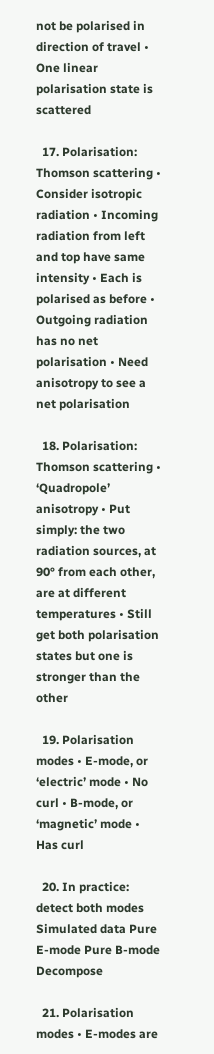not be polarised in direction of travel • One linear polarisation state is scattered

  17. Polarisation: Thomson scattering • Consider isotropic radiation • Incoming radiation from left and top have same intensity • Each is polarised as before • Outgoing radiation has no net polarisation • Need anisotropy to see a net polarisation

  18. Polarisation: Thomson scattering • ‘Quadropole’ anisotropy • Put simply: the two radiation sources, at 90° from each other, are at different temperatures • Still get both polarisation states but one is stronger than the other

  19. Polarisation modes • E-mode, or ‘electric’ mode • No curl • B-mode, or ‘magnetic’ mode • Has curl

  20. In practice: detect both modes Simulated data Pure E-mode Pure B-mode Decompose

  21. Polarisation modes • E-modes are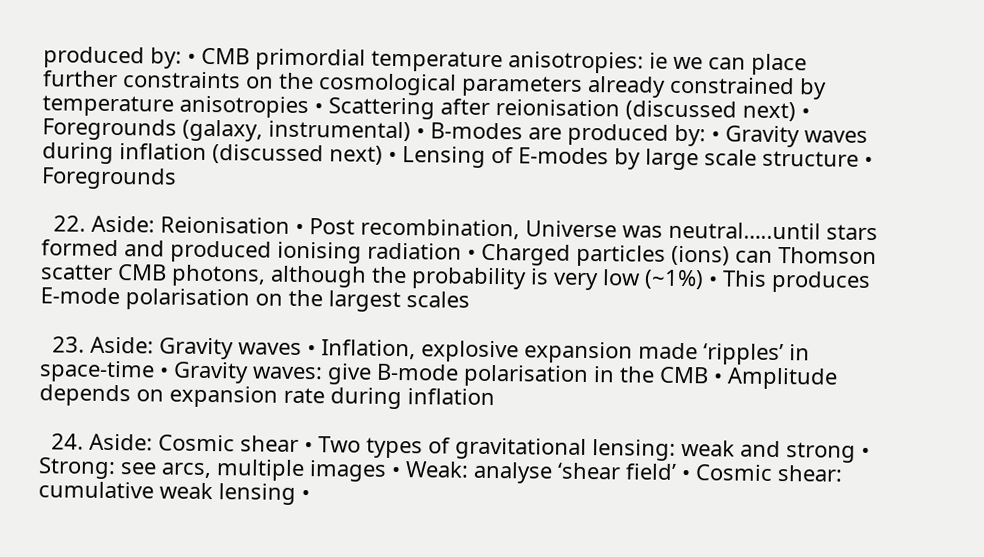produced by: • CMB primordial temperature anisotropies: ie we can place further constraints on the cosmological parameters already constrained by temperature anisotropies • Scattering after reionisation (discussed next) • Foregrounds (galaxy, instrumental) • B-modes are produced by: • Gravity waves during inflation (discussed next) • Lensing of E-modes by large scale structure • Foregrounds

  22. Aside: Reionisation • Post recombination, Universe was neutral…..until stars formed and produced ionising radiation • Charged particles (ions) can Thomson scatter CMB photons, although the probability is very low (~1%) • This produces E-mode polarisation on the largest scales

  23. Aside: Gravity waves • Inflation, explosive expansion made ‘ripples’ in space-time • Gravity waves: give B-mode polarisation in the CMB • Amplitude depends on expansion rate during inflation

  24. Aside: Cosmic shear • Two types of gravitational lensing: weak and strong • Strong: see arcs, multiple images • Weak: analyse ‘shear field’ • Cosmic shear: cumulative weak lensing •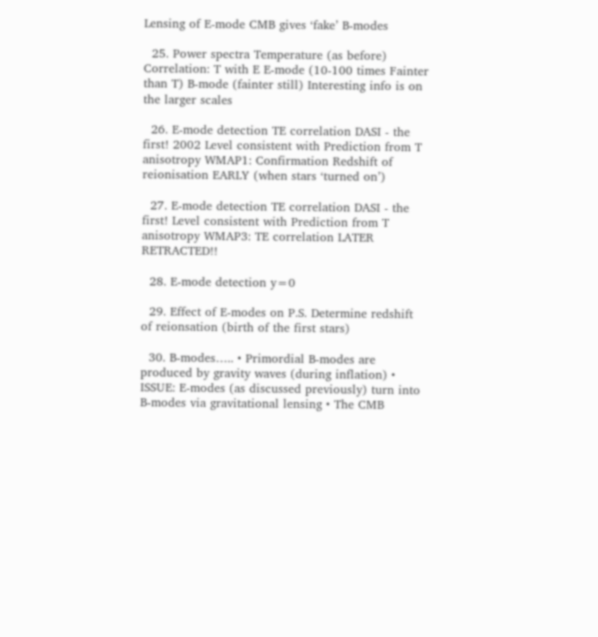Lensing of E-mode CMB gives ‘fake’ B-modes

  25. Power spectra Temperature (as before) Correlation: T with E E-mode (10-100 times Fainter than T) B-mode (fainter still) Interesting info is on the larger scales

  26. E-mode detection TE correlation DASI - the first! 2002 Level consistent with Prediction from T anisotropy WMAP1: Confirmation Redshift of reionisation EARLY (when stars ‘turned on’)

  27. E-mode detection TE correlation DASI - the first! Level consistent with Prediction from T anisotropy WMAP3: TE correlation LATER RETRACTED!!

  28. E-mode detection y=0

  29. Effect of E-modes on P.S. Determine redshift of reionsation (birth of the first stars)

  30. B-modes….. • Primordial B-modes are produced by gravity waves (during inflation) • ISSUE: E-modes (as discussed previously) turn into B-modes via gravitational lensing • The CMB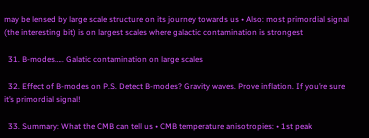may be lensed by large scale structure on its journey towards us • Also: most primordial signal (the interesting bit) is on largest scales where galactic contamination is strongest

  31. B-modes….. Galatic contamination on large scales

  32. Effect of B-modes on P.S. Detect B-modes? Gravity waves. Prove inflation. If you’re sure it’s primordial signal!

  33. Summary: What the CMB can tell us • CMB temperature anisotropies: • 1st peak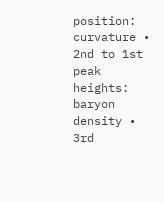position: curvature • 2nd to 1st peak heights: baryon density • 3rd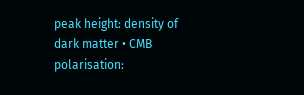peak height: density of dark matter • CMB polarisation: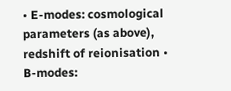• E-modes: cosmological parameters (as above), redshift of reionisation • B-modes: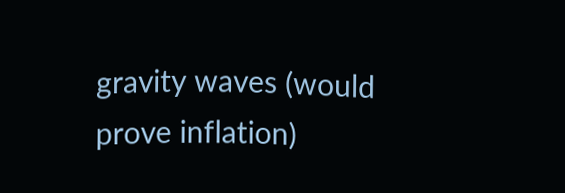gravity waves (would prove inflation)